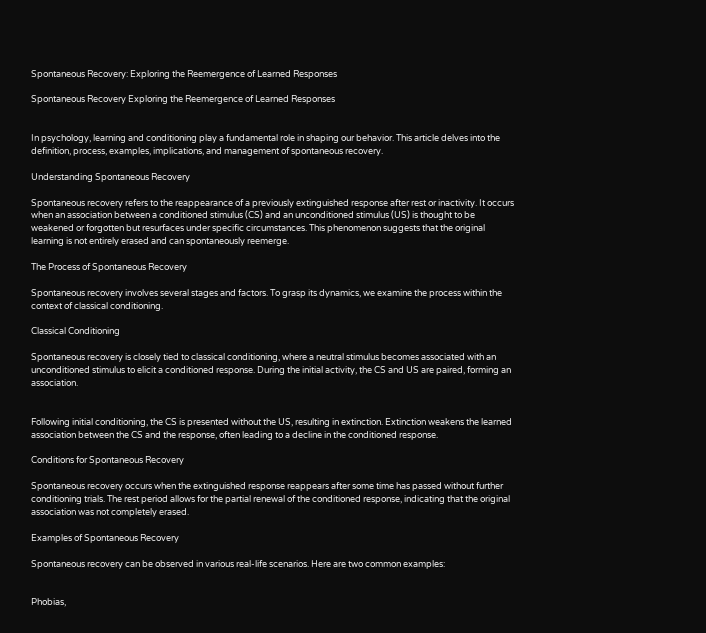Spontaneous Recovery: Exploring the Reemergence of Learned Responses

Spontaneous Recovery Exploring the Reemergence of Learned Responses


In psychology, learning and conditioning play a fundamental role in shaping our behavior. This article delves into the definition, process, examples, implications, and management of spontaneous recovery.

Understanding Spontaneous Recovery

Spontaneous recovery refers to the reappearance of a previously extinguished response after rest or inactivity. It occurs when an association between a conditioned stimulus (CS) and an unconditioned stimulus (US) is thought to be weakened or forgotten but resurfaces under specific circumstances. This phenomenon suggests that the original learning is not entirely erased and can spontaneously reemerge.

The Process of Spontaneous Recovery

Spontaneous recovery involves several stages and factors. To grasp its dynamics, we examine the process within the context of classical conditioning.

Classical Conditioning

Spontaneous recovery is closely tied to classical conditioning, where a neutral stimulus becomes associated with an unconditioned stimulus to elicit a conditioned response. During the initial activity, the CS and US are paired, forming an association.


Following initial conditioning, the CS is presented without the US, resulting in extinction. Extinction weakens the learned association between the CS and the response, often leading to a decline in the conditioned response.

Conditions for Spontaneous Recovery

Spontaneous recovery occurs when the extinguished response reappears after some time has passed without further conditioning trials. The rest period allows for the partial renewal of the conditioned response, indicating that the original association was not completely erased.

Examples of Spontaneous Recovery

Spontaneous recovery can be observed in various real-life scenarios. Here are two common examples:


Phobias,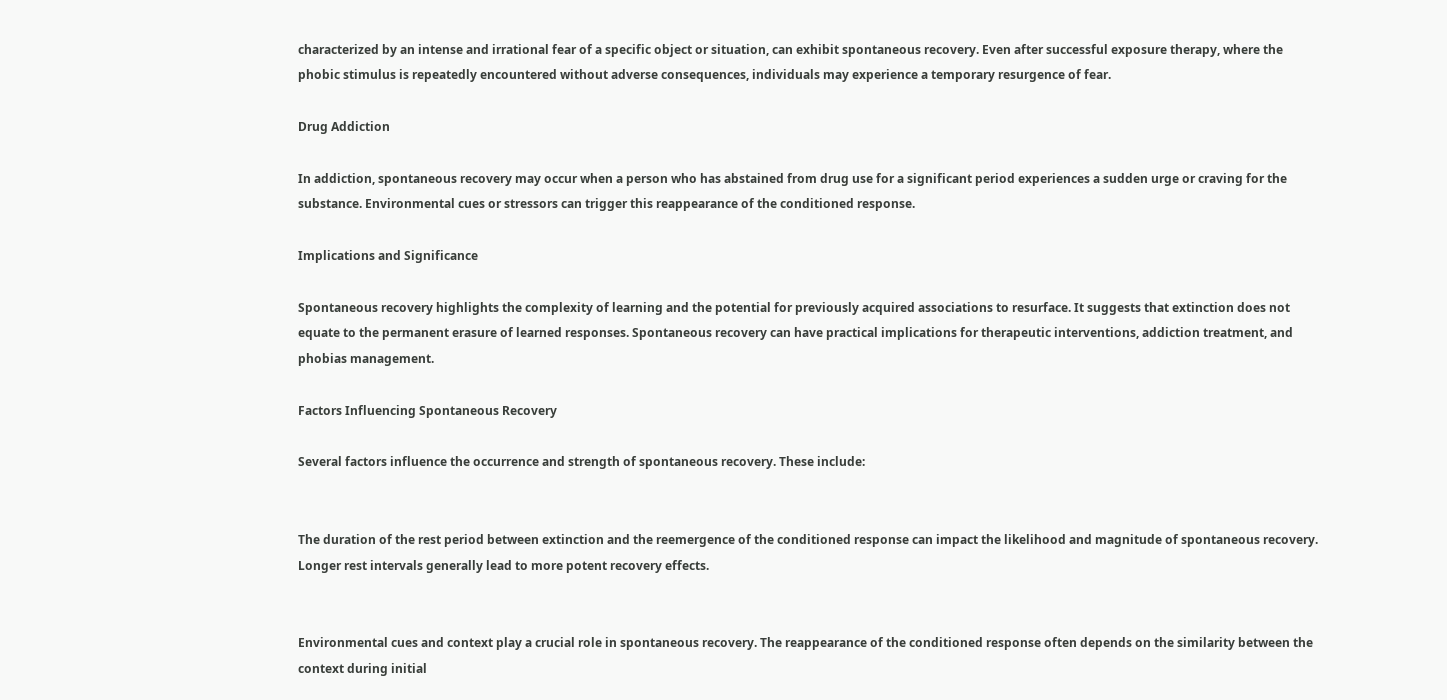characterized by an intense and irrational fear of a specific object or situation, can exhibit spontaneous recovery. Even after successful exposure therapy, where the phobic stimulus is repeatedly encountered without adverse consequences, individuals may experience a temporary resurgence of fear.

Drug Addiction

In addiction, spontaneous recovery may occur when a person who has abstained from drug use for a significant period experiences a sudden urge or craving for the substance. Environmental cues or stressors can trigger this reappearance of the conditioned response.

Implications and Significance

Spontaneous recovery highlights the complexity of learning and the potential for previously acquired associations to resurface. It suggests that extinction does not equate to the permanent erasure of learned responses. Spontaneous recovery can have practical implications for therapeutic interventions, addiction treatment, and phobias management.

Factors Influencing Spontaneous Recovery

Several factors influence the occurrence and strength of spontaneous recovery. These include:


The duration of the rest period between extinction and the reemergence of the conditioned response can impact the likelihood and magnitude of spontaneous recovery. Longer rest intervals generally lead to more potent recovery effects.


Environmental cues and context play a crucial role in spontaneous recovery. The reappearance of the conditioned response often depends on the similarity between the context during initial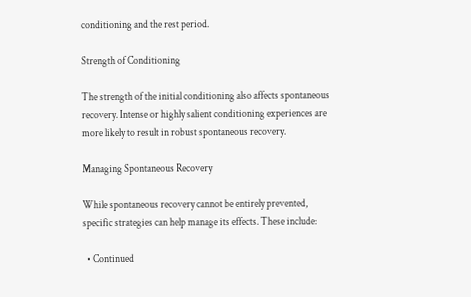conditioning and the rest period.

Strength of Conditioning

The strength of the initial conditioning also affects spontaneous recovery. Intense or highly salient conditioning experiences are more likely to result in robust spontaneous recovery.

Managing Spontaneous Recovery

While spontaneous recovery cannot be entirely prevented, specific strategies can help manage its effects. These include:

  • Continued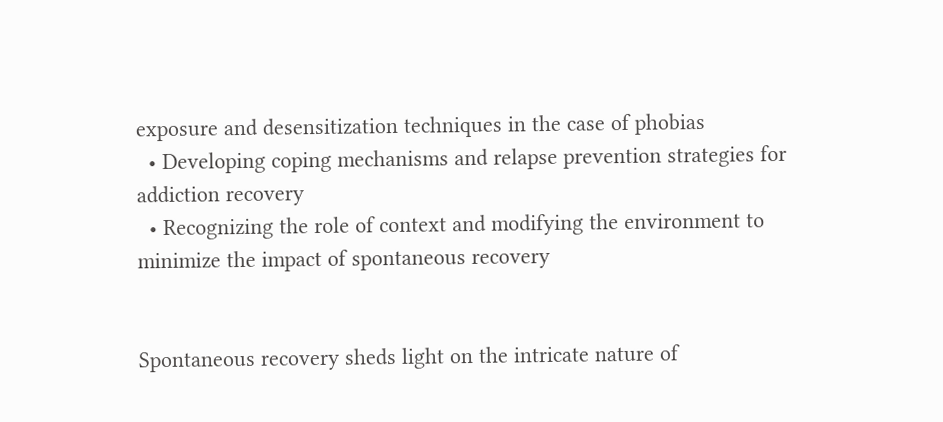exposure and desensitization techniques in the case of phobias
  • Developing coping mechanisms and relapse prevention strategies for addiction recovery
  • Recognizing the role of context and modifying the environment to minimize the impact of spontaneous recovery


Spontaneous recovery sheds light on the intricate nature of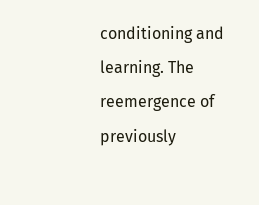conditioning and learning. The reemergence of previously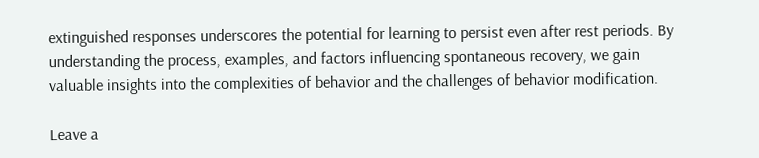extinguished responses underscores the potential for learning to persist even after rest periods. By understanding the process, examples, and factors influencing spontaneous recovery, we gain valuable insights into the complexities of behavior and the challenges of behavior modification.

Leave a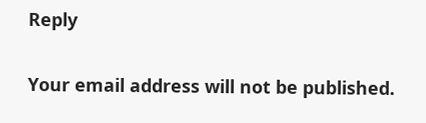Reply

Your email address will not be published.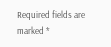Required fields are marked *